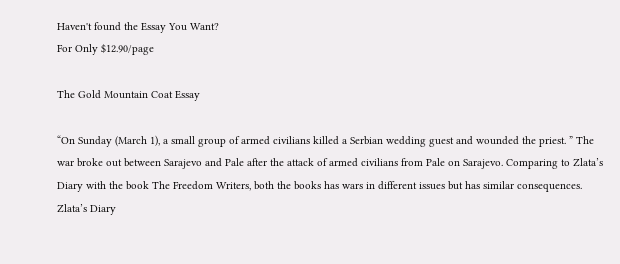Haven't found the Essay You Want?
For Only $12.90/page

The Gold Mountain Coat Essay

“On Sunday (March 1), a small group of armed civilians killed a Serbian wedding guest and wounded the priest. ” The war broke out between Sarajevo and Pale after the attack of armed civilians from Pale on Sarajevo. Comparing to Zlata’s Diary with the book The Freedom Writers, both the books has wars in different issues but has similar consequences. Zlata’s Diary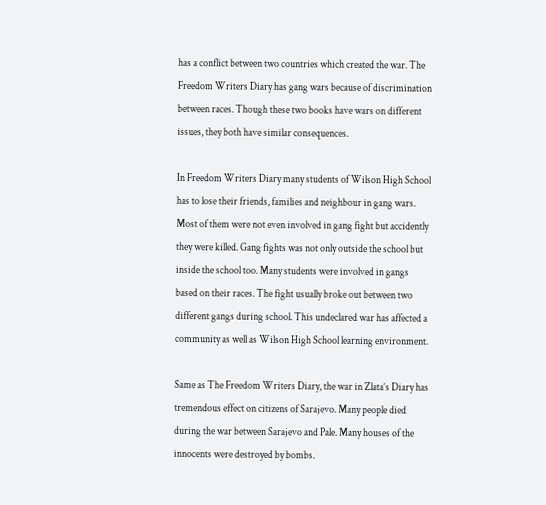has a conflict between two countries which created the war. The Freedom Writers Diary has gang wars because of discrimination between races. Though these two books have wars on different issues, they both have similar consequences.

In Freedom Writers Diary many students of Wilson High School has to lose their friends, families and neighbour in gang wars. Most of them were not even involved in gang fight but accidently they were killed. Gang fights was not only outside the school but inside the school too. Many students were involved in gangs based on their races. The fight usually broke out between two different gangs during school. This undeclared war has affected a community as well as Wilson High School learning environment.

Same as The Freedom Writers Diary, the war in Zlata’s Diary has tremendous effect on citizens of Sarajevo. Many people died during the war between Sarajevo and Pale. Many houses of the innocents were destroyed by bombs.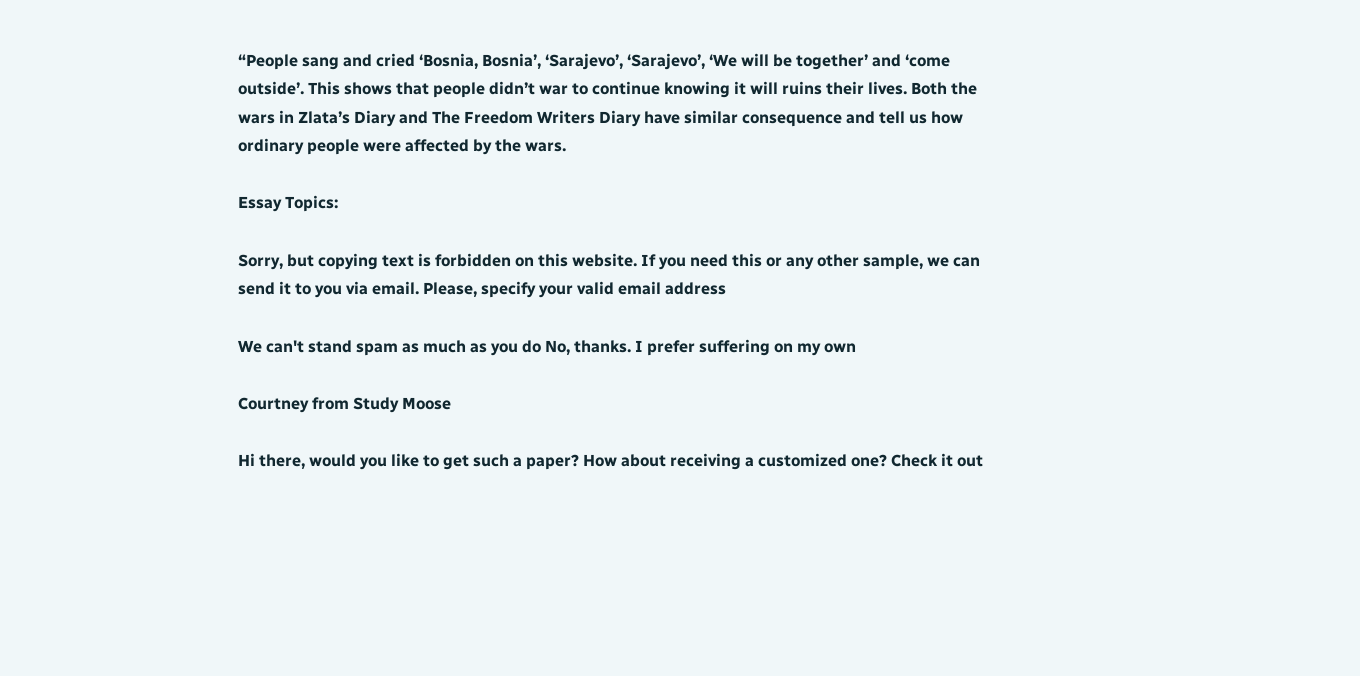“People sang and cried ‘Bosnia, Bosnia’, ‘Sarajevo’, ‘Sarajevo’, ‘We will be together’ and ‘come outside’. This shows that people didn’t war to continue knowing it will ruins their lives. Both the wars in Zlata’s Diary and The Freedom Writers Diary have similar consequence and tell us how ordinary people were affected by the wars.

Essay Topics:

Sorry, but copying text is forbidden on this website. If you need this or any other sample, we can send it to you via email. Please, specify your valid email address

We can't stand spam as much as you do No, thanks. I prefer suffering on my own

Courtney from Study Moose

Hi there, would you like to get such a paper? How about receiving a customized one? Check it out